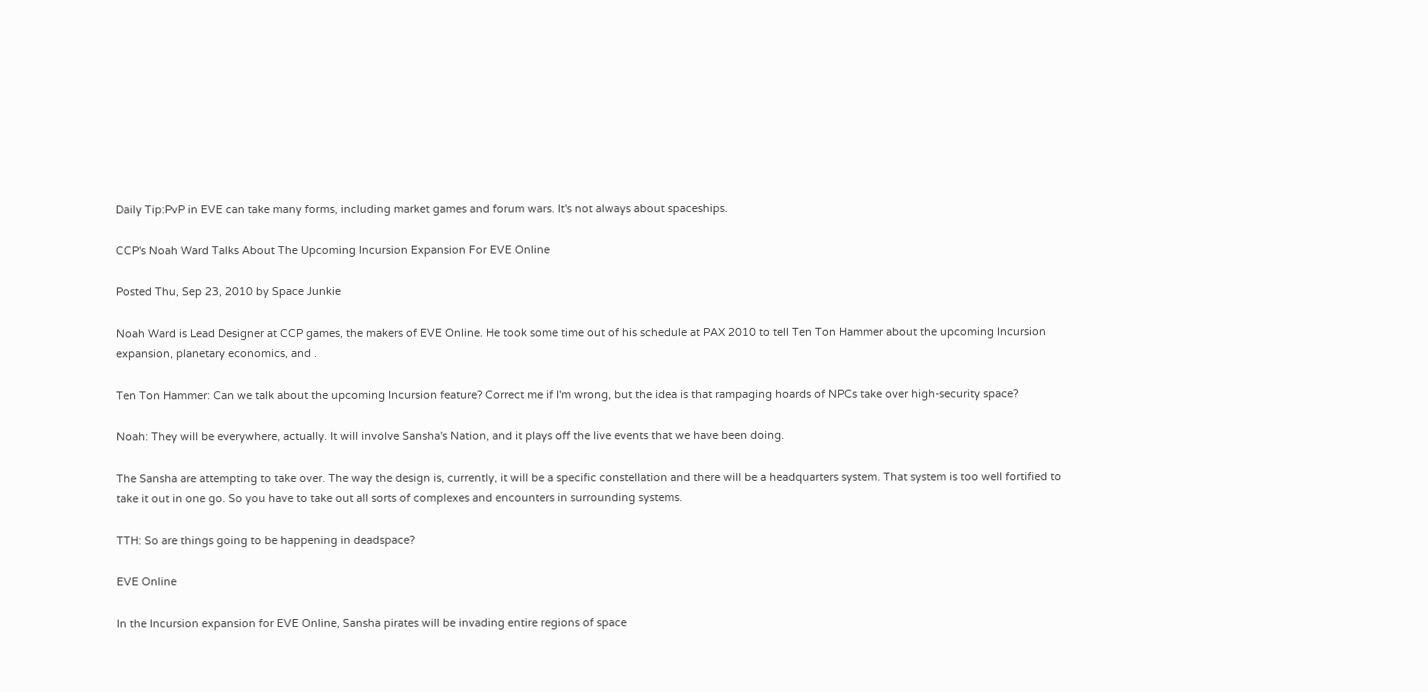Daily Tip:PvP in EVE can take many forms, including market games and forum wars. It's not always about spaceships.

CCP's Noah Ward Talks About The Upcoming Incursion Expansion For EVE Online

Posted Thu, Sep 23, 2010 by Space Junkie

Noah Ward is Lead Designer at CCP games, the makers of EVE Online. He took some time out of his schedule at PAX 2010 to tell Ten Ton Hammer about the upcoming Incursion expansion, planetary economics, and .

Ten Ton Hammer: Can we talk about the upcoming Incursion feature? Correct me if I'm wrong, but the idea is that rampaging hoards of NPCs take over high-security space?

Noah: They will be everywhere, actually. It will involve Sansha's Nation, and it plays off the live events that we have been doing.

The Sansha are attempting to take over. The way the design is, currently, it will be a specific constellation and there will be a headquarters system. That system is too well fortified to take it out in one go. So you have to take out all sorts of complexes and encounters in surrounding systems.

TTH: So are things going to be happening in deadspace?

EVE Online

In the Incursion expansion for EVE Online, Sansha pirates will be invading entire regions of space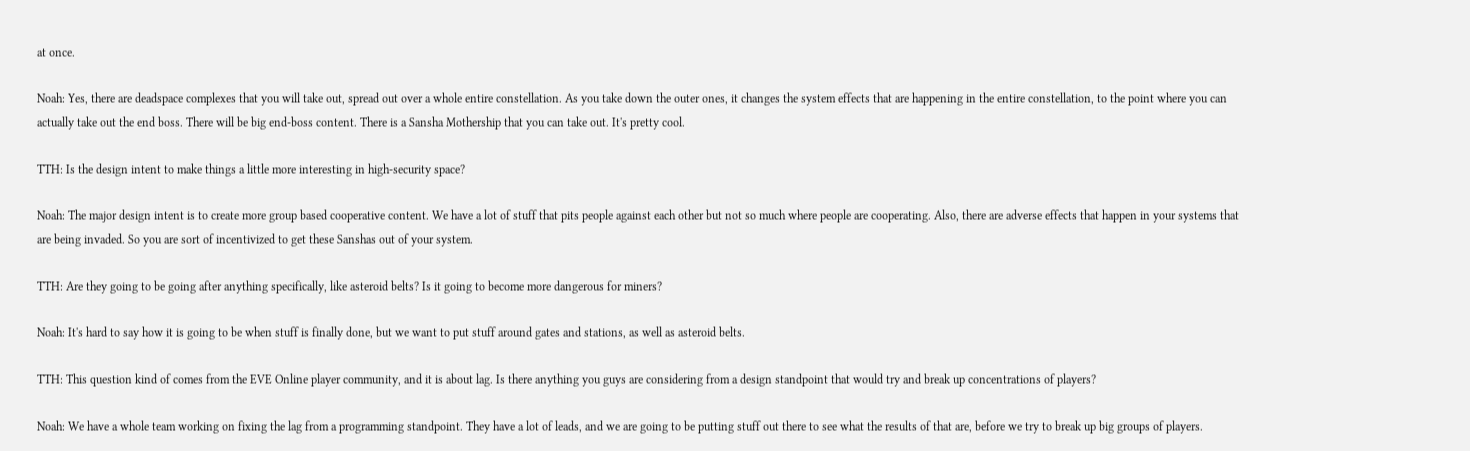at once.

Noah: Yes, there are deadspace complexes that you will take out, spread out over a whole entire constellation. As you take down the outer ones, it changes the system effects that are happening in the entire constellation, to the point where you can actually take out the end boss. There will be big end-boss content. There is a Sansha Mothership that you can take out. It's pretty cool.

TTH: Is the design intent to make things a little more interesting in high-security space?

Noah: The major design intent is to create more group based cooperative content. We have a lot of stuff that pits people against each other but not so much where people are cooperating. Also, there are adverse effects that happen in your systems that are being invaded. So you are sort of incentivized to get these Sanshas out of your system.

TTH: Are they going to be going after anything specifically, like asteroid belts? Is it going to become more dangerous for miners?

Noah: It's hard to say how it is going to be when stuff is finally done, but we want to put stuff around gates and stations, as well as asteroid belts.

TTH: This question kind of comes from the EVE Online player community, and it is about lag. Is there anything you guys are considering from a design standpoint that would try and break up concentrations of players?

Noah: We have a whole team working on fixing the lag from a programming standpoint. They have a lot of leads, and we are going to be putting stuff out there to see what the results of that are, before we try to break up big groups of players.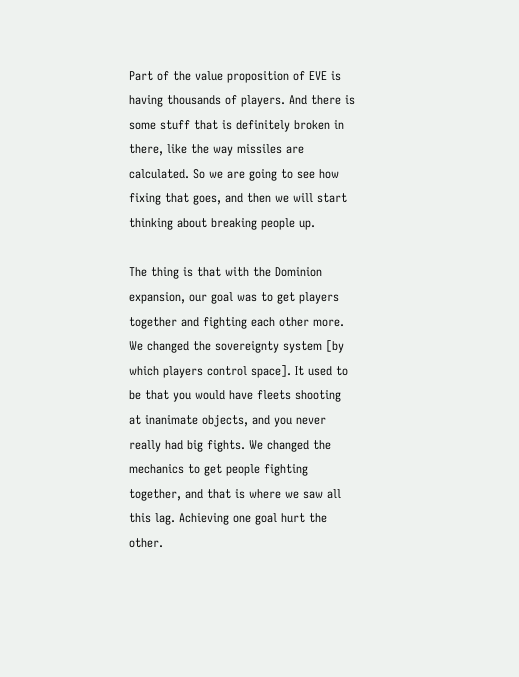Part of the value proposition of EVE is having thousands of players. And there is some stuff that is definitely broken in there, like the way missiles are calculated. So we are going to see how fixing that goes, and then we will start thinking about breaking people up.

The thing is that with the Dominion expansion, our goal was to get players together and fighting each other more. We changed the sovereignty system [by which players control space]. It used to be that you would have fleets shooting at inanimate objects, and you never really had big fights. We changed the mechanics to get people fighting together, and that is where we saw all this lag. Achieving one goal hurt the other.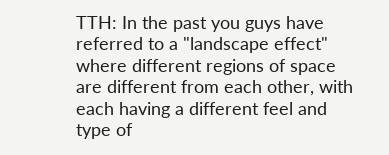TTH: In the past you guys have referred to a "landscape effect" where different regions of space are different from each other, with each having a different feel and type of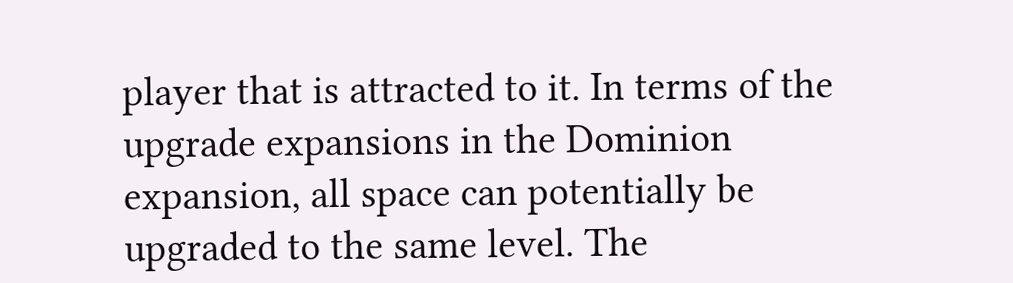player that is attracted to it. In terms of the upgrade expansions in the Dominion expansion, all space can potentially be upgraded to the same level. The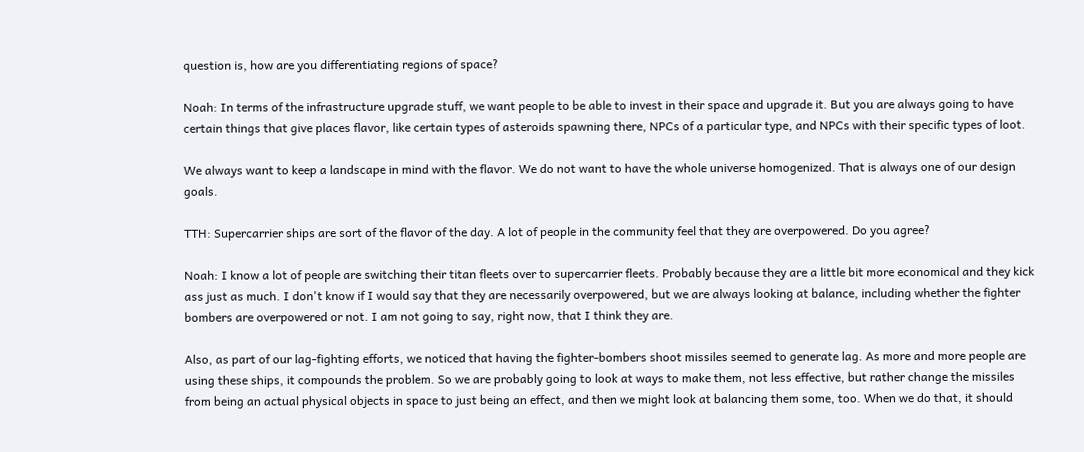question is, how are you differentiating regions of space?

Noah: In terms of the infrastructure upgrade stuff, we want people to be able to invest in their space and upgrade it. But you are always going to have certain things that give places flavor, like certain types of asteroids spawning there, NPCs of a particular type, and NPCs with their specific types of loot.

We always want to keep a landscape in mind with the flavor. We do not want to have the whole universe homogenized. That is always one of our design goals.

TTH: Supercarrier ships are sort of the flavor of the day. A lot of people in the community feel that they are overpowered. Do you agree?

Noah: I know a lot of people are switching their titan fleets over to supercarrier fleets. Probably because they are a little bit more economical and they kick ass just as much. I don't know if I would say that they are necessarily overpowered, but we are always looking at balance, including whether the fighter bombers are overpowered or not. I am not going to say, right now, that I think they are.

Also, as part of our lag-fighting efforts, we noticed that having the fighter-bombers shoot missiles seemed to generate lag. As more and more people are using these ships, it compounds the problem. So we are probably going to look at ways to make them, not less effective, but rather change the missiles from being an actual physical objects in space to just being an effect, and then we might look at balancing them some, too. When we do that, it should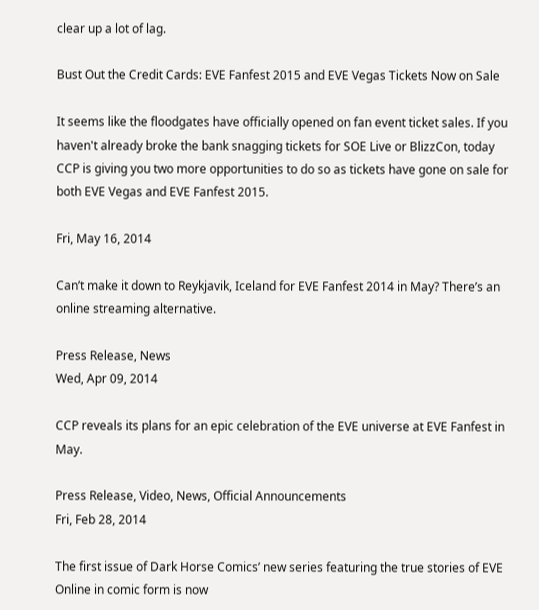clear up a lot of lag.

Bust Out the Credit Cards: EVE Fanfest 2015 and EVE Vegas Tickets Now on Sale

It seems like the floodgates have officially opened on fan event ticket sales. If you haven't already broke the bank snagging tickets for SOE Live or BlizzCon, today CCP is giving you two more opportunities to do so as tickets have gone on sale for both EVE Vegas and EVE Fanfest 2015.

Fri, May 16, 2014

Can’t make it down to Reykjavik, Iceland for EVE Fanfest 2014 in May? There’s an online streaming alternative.

Press Release, News
Wed, Apr 09, 2014

CCP reveals its plans for an epic celebration of the EVE universe at EVE Fanfest in May.

Press Release, Video, News, Official Announcements
Fri, Feb 28, 2014

The first issue of Dark Horse Comics’ new series featuring the true stories of EVE Online in comic form is now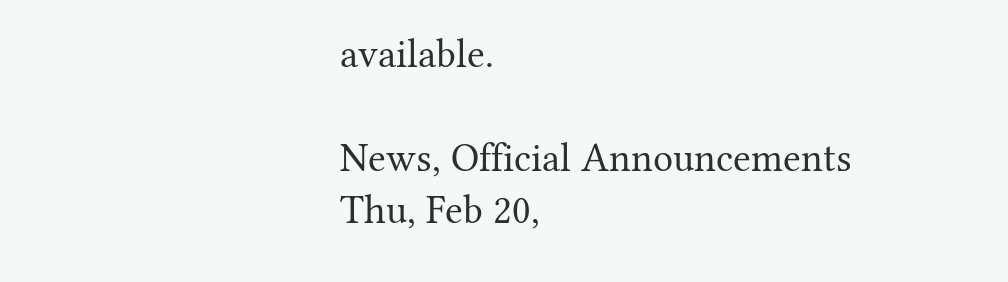available.

News, Official Announcements
Thu, Feb 20,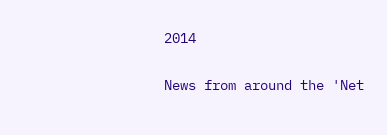2014

News from around the 'Net